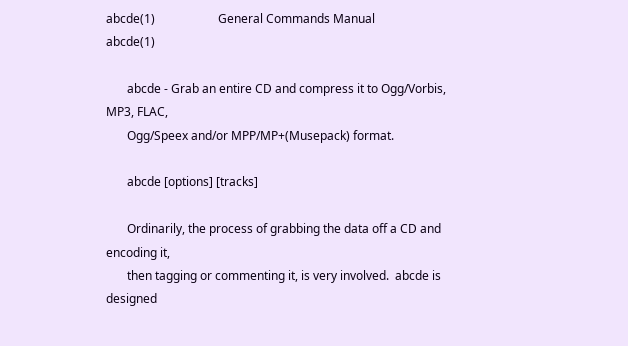abcde(1)                     General Commands Manual                    abcde(1)

       abcde - Grab an entire CD and compress it to Ogg/Vorbis, MP3, FLAC,
       Ogg/Speex and/or MPP/MP+(Musepack) format.

       abcde [options] [tracks]

       Ordinarily, the process of grabbing the data off a CD and encoding it,
       then tagging or commenting it, is very involved.  abcde is designed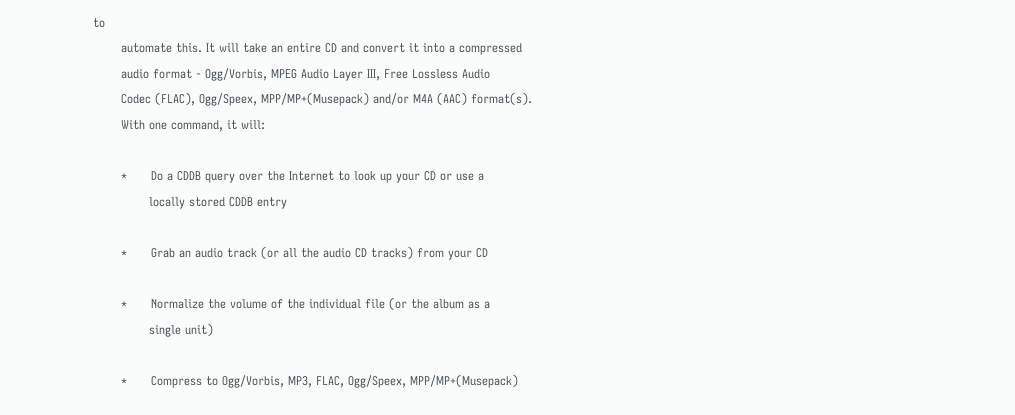to
       automate this. It will take an entire CD and convert it into a compressed
       audio format - Ogg/Vorbis, MPEG Audio Layer III, Free Lossless Audio
       Codec (FLAC), Ogg/Speex, MPP/MP+(Musepack) and/or M4A (AAC) format(s).
       With one command, it will:

       *      Do a CDDB query over the Internet to look up your CD or use a
              locally stored CDDB entry

       *      Grab an audio track (or all the audio CD tracks) from your CD

       *      Normalize the volume of the individual file (or the album as a
              single unit)

       *      Compress to Ogg/Vorbis, MP3, FLAC, Ogg/Speex, MPP/MP+(Musepack)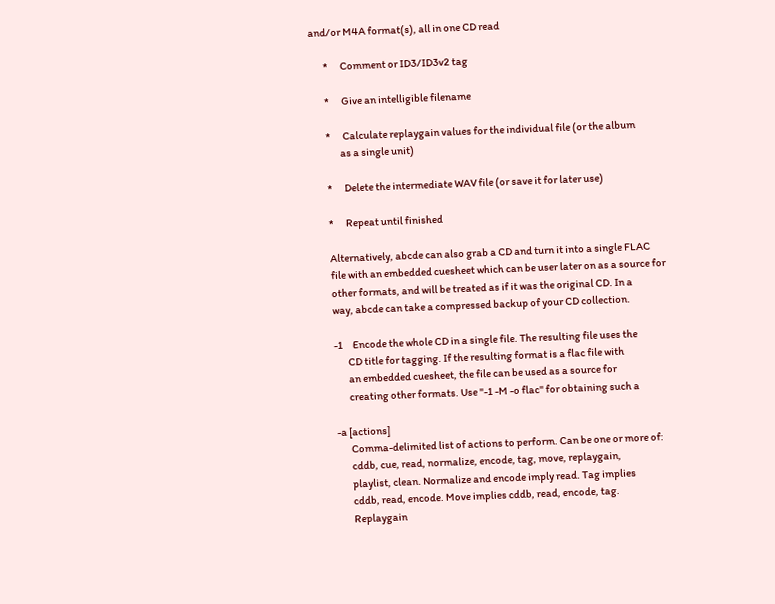and/or M4A format(s), all in one CD read

       *      Comment or ID3/ID3v2 tag

       *      Give an intelligible filename

       *      Calculate replaygain values for the individual file (or the album
              as a single unit)

       *      Delete the intermediate WAV file (or save it for later use)

       *      Repeat until finished

       Alternatively, abcde can also grab a CD and turn it into a single FLAC
       file with an embedded cuesheet which can be user later on as a source for
       other formats, and will be treated as if it was the original CD. In a
       way, abcde can take a compressed backup of your CD collection.

       -1     Encode the whole CD in a single file. The resulting file uses the
              CD title for tagging. If the resulting format is a flac file with
              an embedded cuesheet, the file can be used as a source for
              creating other formats. Use "-1 -M -o flac" for obtaining such a

       -a [actions]
              Comma-delimited list of actions to perform. Can be one or more of:
              cddb, cue, read, normalize, encode, tag, move, replaygain,
              playlist, clean. Normalize and encode imply read. Tag implies
              cddb, read, encode. Move implies cddb, read, encode, tag.
              Replaygain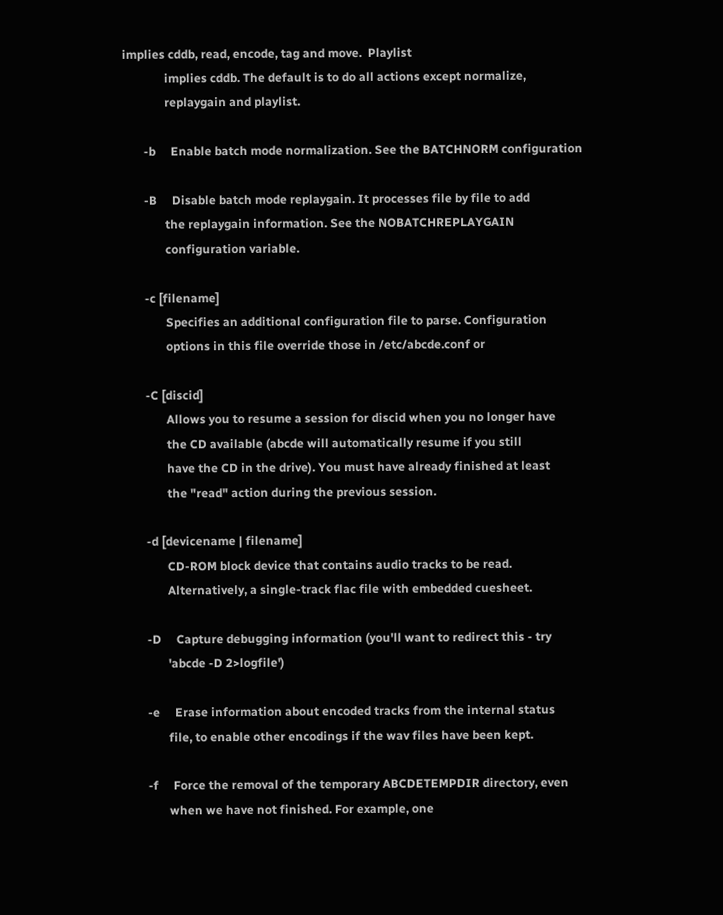implies cddb, read, encode, tag and move.  Playlist
              implies cddb. The default is to do all actions except normalize,
              replaygain and playlist.

       -b     Enable batch mode normalization. See the BATCHNORM configuration

       -B     Disable batch mode replaygain. It processes file by file to add
              the replaygain information. See the NOBATCHREPLAYGAIN
              configuration variable.

       -c [filename]
              Specifies an additional configuration file to parse. Configuration
              options in this file override those in /etc/abcde.conf or

       -C [discid]
              Allows you to resume a session for discid when you no longer have
              the CD available (abcde will automatically resume if you still
              have the CD in the drive). You must have already finished at least
              the "read" action during the previous session.

       -d [devicename | filename]
              CD-ROM block device that contains audio tracks to be read.
              Alternatively, a single-track flac file with embedded cuesheet.

       -D     Capture debugging information (you'll want to redirect this - try
              'abcde -D 2>logfile')

       -e     Erase information about encoded tracks from the internal status
              file, to enable other encodings if the wav files have been kept.

       -f     Force the removal of the temporary ABCDETEMPDIR directory, even
              when we have not finished. For example, one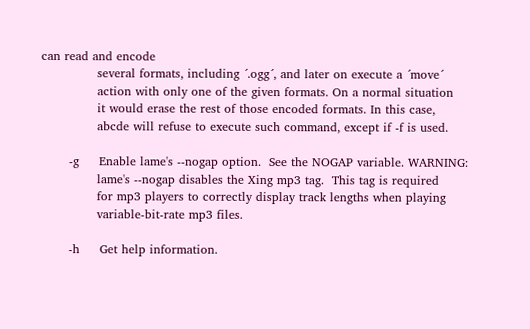can read and encode
              several formats, including ´.ogg´, and later on execute a ´move´
              action with only one of the given formats. On a normal situation
              it would erase the rest of those encoded formats. In this case,
              abcde will refuse to execute such command, except if -f is used.

       -g     Enable lame's --nogap option.  See the NOGAP variable. WARNING:
              lame's --nogap disables the Xing mp3 tag.  This tag is required
              for mp3 players to correctly display track lengths when playing
              variable-bit-rate mp3 files.

       -h     Get help information.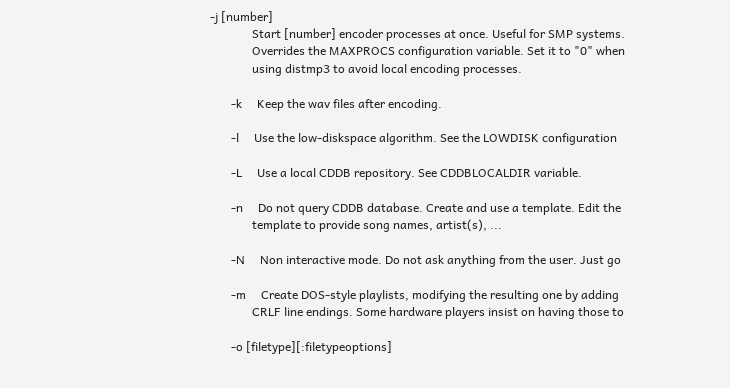-j [number]
              Start [number] encoder processes at once. Useful for SMP systems.
              Overrides the MAXPROCS configuration variable. Set it to "0" when
              using distmp3 to avoid local encoding processes.

       -k     Keep the wav files after encoding.

       -l     Use the low-diskspace algorithm. See the LOWDISK configuration

       -L     Use a local CDDB repository. See CDDBLOCALDIR variable.

       -n     Do not query CDDB database. Create and use a template. Edit the
              template to provide song names, artist(s), ...

       -N     Non interactive mode. Do not ask anything from the user. Just go

       -m     Create DOS-style playlists, modifying the resulting one by adding
              CRLF line endings. Some hardware players insist on having those to

       -o [filetype][:filetypeoptions]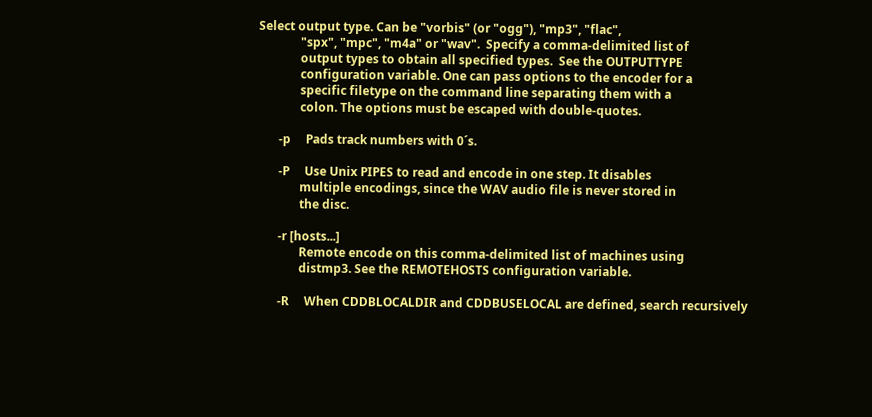Select output type. Can be "vorbis" (or "ogg"), "mp3", "flac",
              "spx", "mpc", "m4a" or "wav".  Specify a comma-delimited list of
              output types to obtain all specified types.  See the OUTPUTTYPE
              configuration variable. One can pass options to the encoder for a
              specific filetype on the command line separating them with a
              colon. The options must be escaped with double-quotes.

       -p     Pads track numbers with 0´s.

       -P     Use Unix PIPES to read and encode in one step. It disables
              multiple encodings, since the WAV audio file is never stored in
              the disc.

       -r [hosts...]
              Remote encode on this comma-delimited list of machines using
              distmp3. See the REMOTEHOSTS configuration variable.

       -R     When CDDBLOCALDIR and CDDBUSELOCAL are defined, search recursively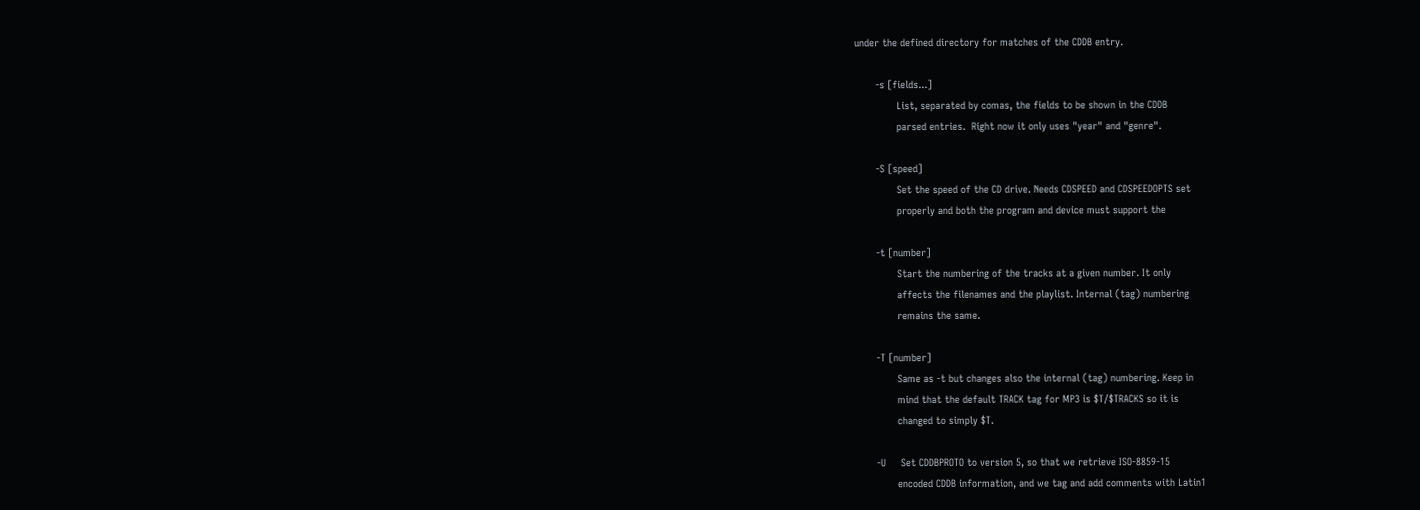under the defined directory for matches of the CDDB entry.

       -s [fields...]
              List, separated by comas, the fields to be shown in the CDDB
              parsed entries.  Right now it only uses "year" and "genre".

       -S [speed]
              Set the speed of the CD drive. Needs CDSPEED and CDSPEEDOPTS set
              properly and both the program and device must support the

       -t [number]
              Start the numbering of the tracks at a given number. It only
              affects the filenames and the playlist. Internal (tag) numbering
              remains the same.

       -T [number]
              Same as -t but changes also the internal (tag) numbering. Keep in
              mind that the default TRACK tag for MP3 is $T/$TRACKS so it is
              changed to simply $T.

       -U     Set CDDBPROTO to version 5, so that we retrieve ISO-8859-15
              encoded CDDB information, and we tag and add comments with Latin1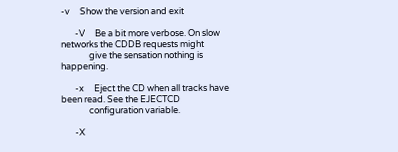-v     Show the version and exit

       -V     Be a bit more verbose. On slow networks the CDDB requests might
              give the sensation nothing is happening.

       -x     Eject the CD when all tracks have been read. See the EJECTCD
              configuration variable.

       -X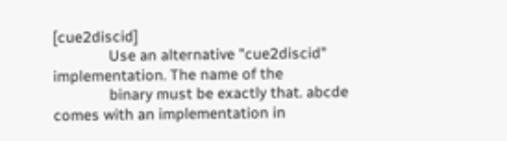[cue2discid]
              Use an alternative "cue2discid" implementation. The name of the
              binary must be exactly that. abcde comes with an implementation in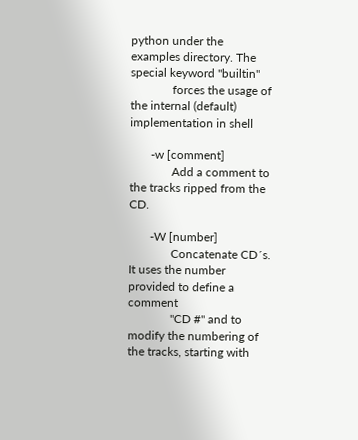python under the examples directory. The special keyword "builtin"
              forces the usage of the internal (default) implementation in shell

       -w [comment]
              Add a comment to the tracks ripped from the CD.

       -W [number]
              Concatenate CD´s. It uses the number provided to define a comment
              "CD #" and to modify the numbering of the tracks, starting with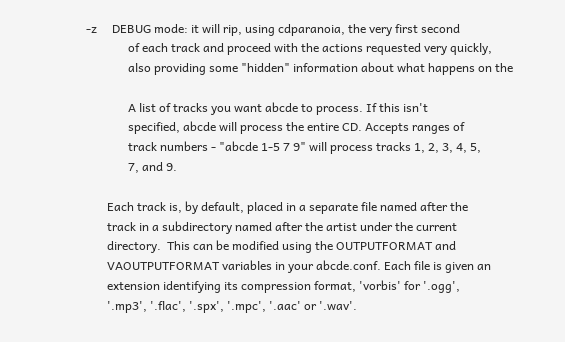-z     DEBUG mode: it will rip, using cdparanoia, the very first second
              of each track and proceed with the actions requested very quickly,
              also providing some "hidden" information about what happens on the

              A list of tracks you want abcde to process. If this isn't
              specified, abcde will process the entire CD. Accepts ranges of
              track numbers - "abcde 1-5 7 9" will process tracks 1, 2, 3, 4, 5,
              7, and 9.

       Each track is, by default, placed in a separate file named after the
       track in a subdirectory named after the artist under the current
       directory.  This can be modified using the OUTPUTFORMAT and
       VAOUTPUTFORMAT variables in your abcde.conf. Each file is given an
       extension identifying its compression format, 'vorbis' for '.ogg',
       '.mp3', '.flac', '.spx', '.mpc', '.aac' or '.wav'.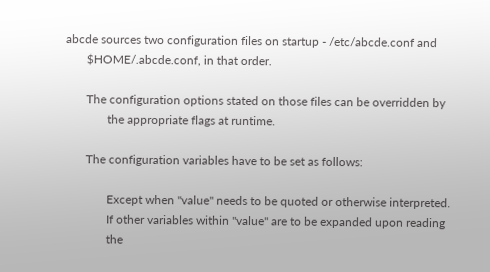abcde sources two configuration files on startup - /etc/abcde.conf and
       $HOME/.abcde.conf, in that order.

       The configuration options stated on those files can be overridden by
              the appropriate flags at runtime.

       The configuration variables have to be set as follows:

              Except when "value" needs to be quoted or otherwise interpreted.
              If other variables within "value" are to be expanded upon reading
              the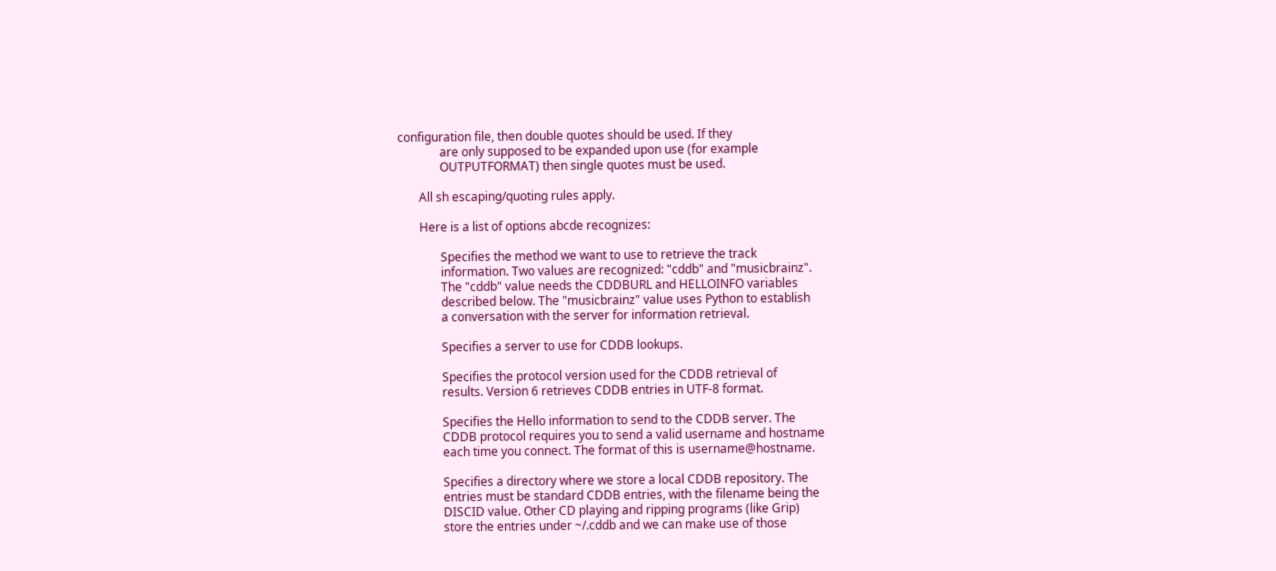configuration file, then double quotes should be used. If they
              are only supposed to be expanded upon use (for example
              OUTPUTFORMAT) then single quotes must be used.

       All sh escaping/quoting rules apply.

       Here is a list of options abcde recognizes:

              Specifies the method we want to use to retrieve the track
              information. Two values are recognized: "cddb" and "musicbrainz".
              The "cddb" value needs the CDDBURL and HELLOINFO variables
              described below. The "musicbrainz" value uses Python to establish
              a conversation with the server for information retrieval.

              Specifies a server to use for CDDB lookups.

              Specifies the protocol version used for the CDDB retrieval of
              results. Version 6 retrieves CDDB entries in UTF-8 format.

              Specifies the Hello information to send to the CDDB server. The
              CDDB protocol requires you to send a valid username and hostname
              each time you connect. The format of this is username@hostname.

              Specifies a directory where we store a local CDDB repository. The
              entries must be standard CDDB entries, with the filename being the
              DISCID value. Other CD playing and ripping programs (like Grip)
              store the entries under ~/.cddb and we can make use of those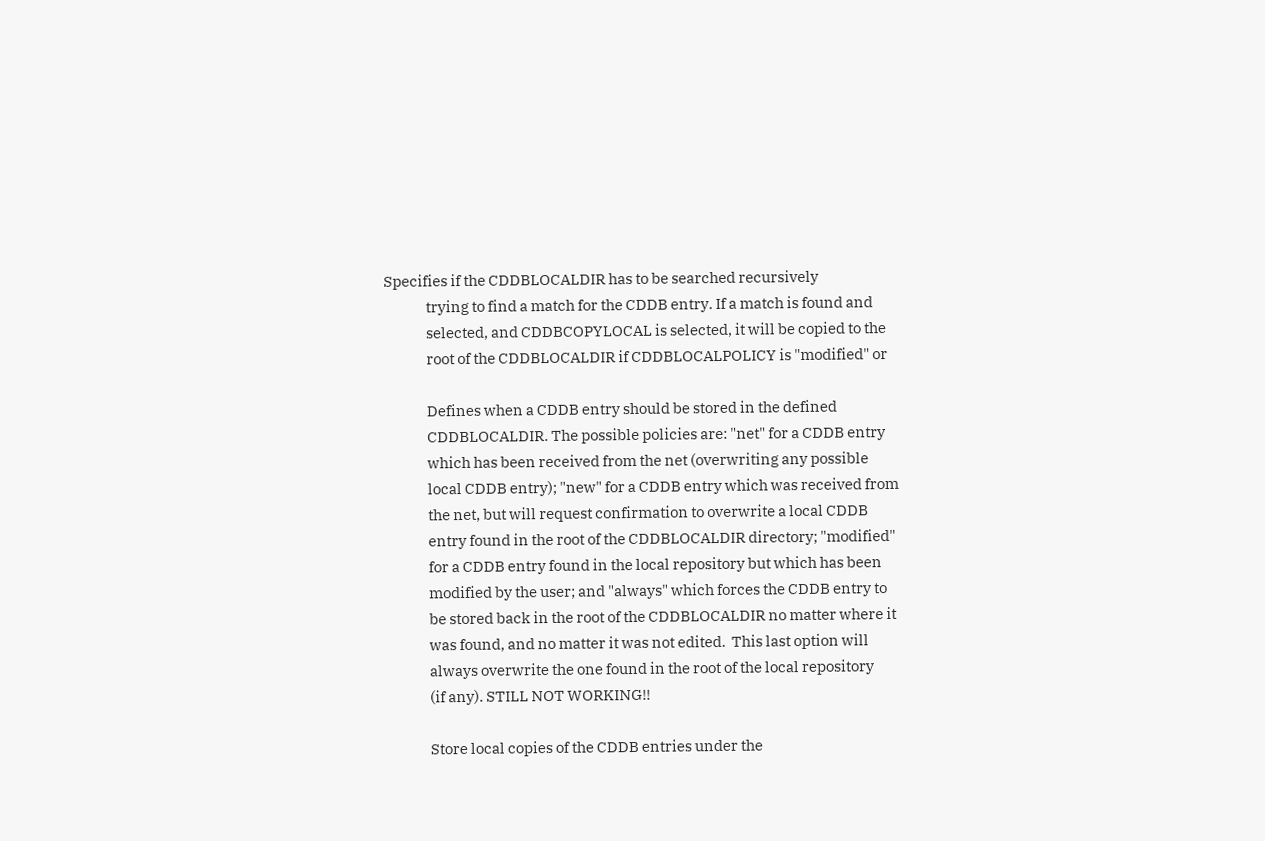Specifies if the CDDBLOCALDIR has to be searched recursively
              trying to find a match for the CDDB entry. If a match is found and
              selected, and CDDBCOPYLOCAL is selected, it will be copied to the
              root of the CDDBLOCALDIR if CDDBLOCALPOLICY is "modified" or

              Defines when a CDDB entry should be stored in the defined
              CDDBLOCALDIR. The possible policies are: "net" for a CDDB entry
              which has been received from the net (overwriting any possible
              local CDDB entry); "new" for a CDDB entry which was received from
              the net, but will request confirmation to overwrite a local CDDB
              entry found in the root of the CDDBLOCALDIR directory; "modified"
              for a CDDB entry found in the local repository but which has been
              modified by the user; and "always" which forces the CDDB entry to
              be stored back in the root of the CDDBLOCALDIR no matter where it
              was found, and no matter it was not edited.  This last option will
              always overwrite the one found in the root of the local repository
              (if any). STILL NOT WORKING!!

              Store local copies of the CDDB entries under the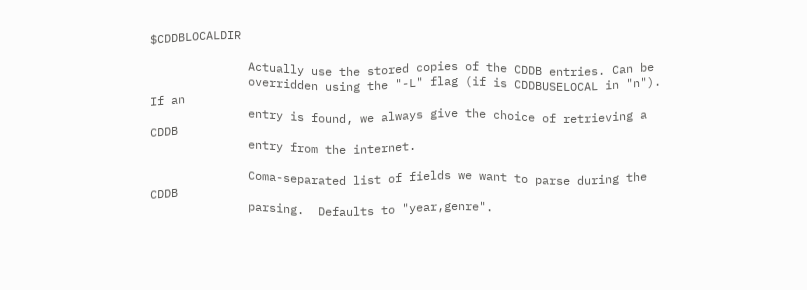$CDDBLOCALDIR

              Actually use the stored copies of the CDDB entries. Can be
              overridden using the "-L" flag (if is CDDBUSELOCAL in "n"). If an
              entry is found, we always give the choice of retrieving a CDDB
              entry from the internet.

              Coma-separated list of fields we want to parse during the CDDB
              parsing.  Defaults to "year,genre".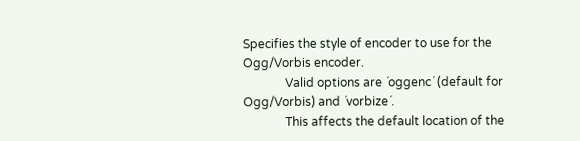Specifies the style of encoder to use for the Ogg/Vorbis encoder.
              Valid options are ´oggenc´ (default for Ogg/Vorbis) and ´vorbize´.
              This affects the default location of the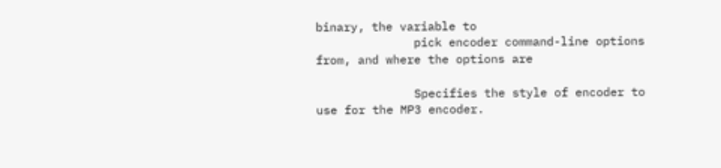binary, the variable to
              pick encoder command-line options from, and where the options are

              Specifies the style of encoder to use for the MP3 encoder.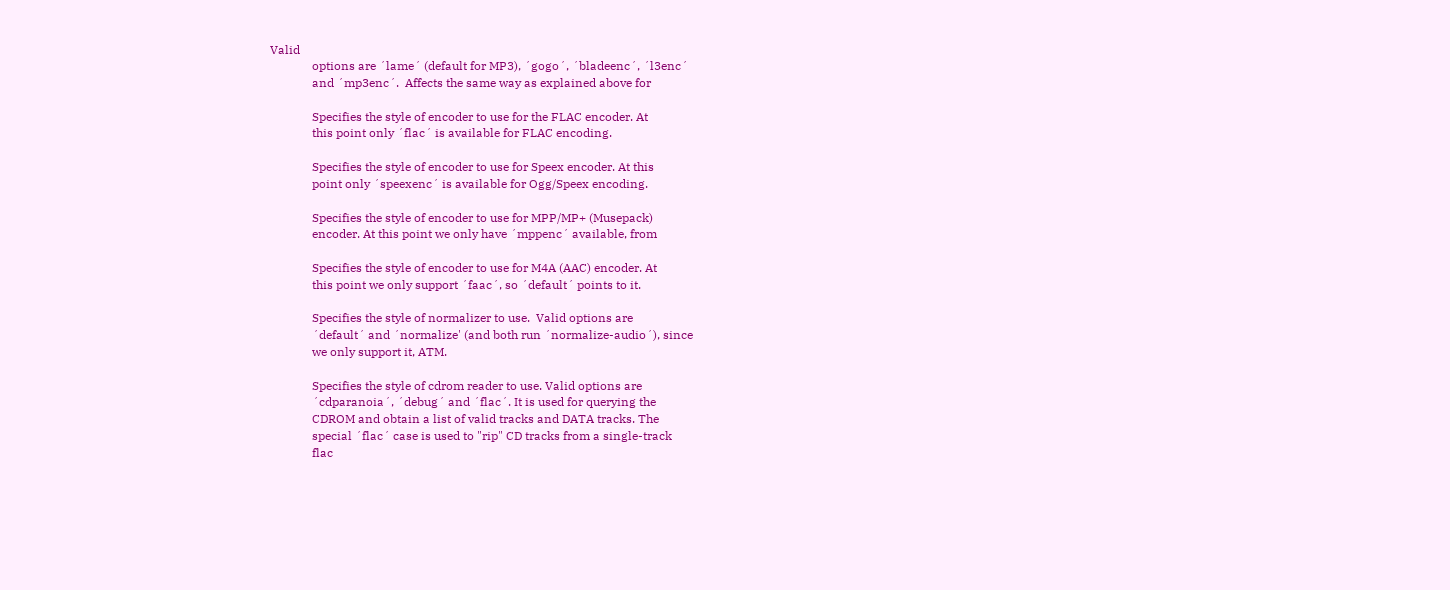Valid
              options are ´lame´ (default for MP3), ´gogo´, ´bladeenc´, ´l3enc´
              and ´mp3enc´.  Affects the same way as explained above for

              Specifies the style of encoder to use for the FLAC encoder. At
              this point only ´flac´ is available for FLAC encoding.

              Specifies the style of encoder to use for Speex encoder. At this
              point only ´speexenc´ is available for Ogg/Speex encoding.

              Specifies the style of encoder to use for MPP/MP+ (Musepack)
              encoder. At this point we only have ´mppenc´ available, from

              Specifies the style of encoder to use for M4A (AAC) encoder. At
              this point we only support ´faac´, so ´default´ points to it.

              Specifies the style of normalizer to use.  Valid options are
              ´default´ and ´normalize' (and both run ´normalize-audio´), since
              we only support it, ATM.

              Specifies the style of cdrom reader to use. Valid options are
              ´cdparanoia´, ´debug´ and ´flac´. It is used for querying the
              CDROM and obtain a list of valid tracks and DATA tracks. The
              special ´flac´ case is used to "rip" CD tracks from a single-track
              flac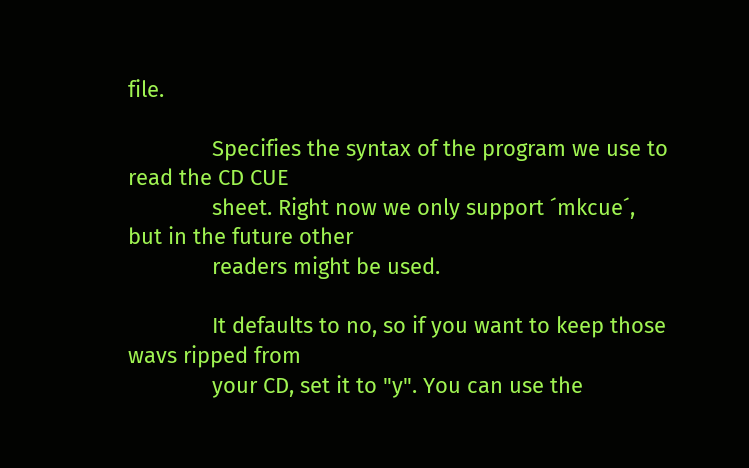file.

              Specifies the syntax of the program we use to read the CD CUE
              sheet. Right now we only support ´mkcue´, but in the future other
              readers might be used.

              It defaults to no, so if you want to keep those wavs ripped from
              your CD, set it to "y". You can use the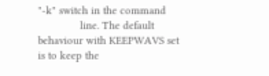"-k" switch in the command
              line. The default behaviour with KEEPWAVS set is to keep the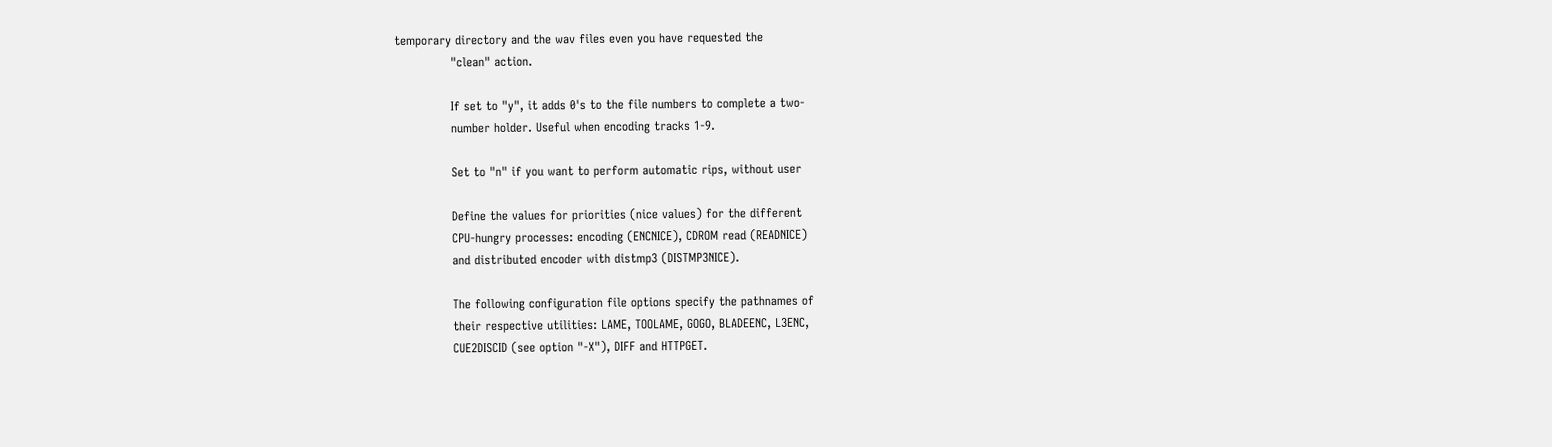temporary directory and the wav files even you have requested the
              "clean" action.

              If set to "y", it adds 0's to the file numbers to complete a two-
              number holder. Useful when encoding tracks 1-9.

              Set to "n" if you want to perform automatic rips, without user

              Define the values for priorities (nice values) for the different
              CPU-hungry processes: encoding (ENCNICE), CDROM read (READNICE)
              and distributed encoder with distmp3 (DISTMP3NICE).

              The following configuration file options specify the pathnames of
              their respective utilities: LAME, TOOLAME, GOGO, BLADEENC, L3ENC,
              CUE2DISCID (see option "-X"), DIFF and HTTPGET.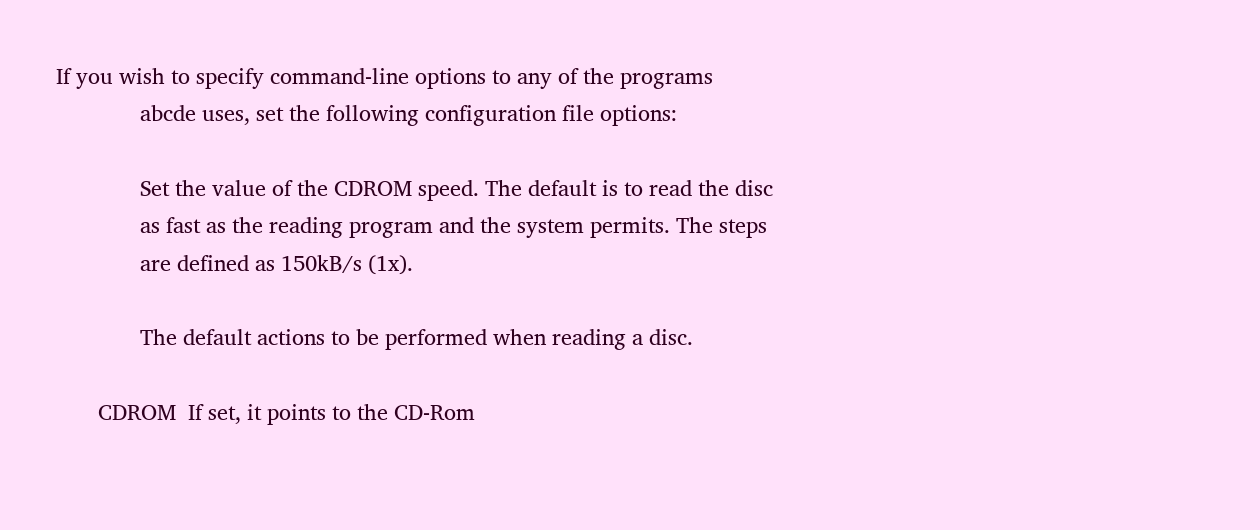If you wish to specify command-line options to any of the programs
              abcde uses, set the following configuration file options:

              Set the value of the CDROM speed. The default is to read the disc
              as fast as the reading program and the system permits. The steps
              are defined as 150kB/s (1x).

              The default actions to be performed when reading a disc.

       CDROM  If set, it points to the CD-Rom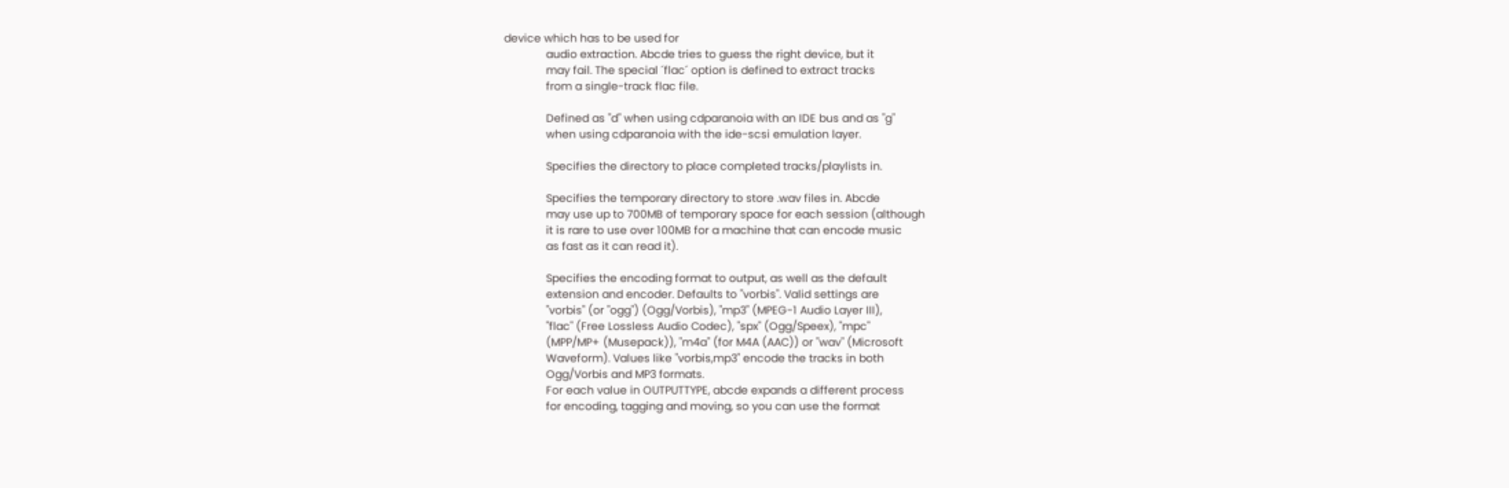device which has to be used for
              audio extraction. Abcde tries to guess the right device, but it
              may fail. The special ´flac´ option is defined to extract tracks
              from a single-track flac file.

              Defined as "d" when using cdparanoia with an IDE bus and as "g"
              when using cdparanoia with the ide-scsi emulation layer.

              Specifies the directory to place completed tracks/playlists in.

              Specifies the temporary directory to store .wav files in. Abcde
              may use up to 700MB of temporary space for each session (although
              it is rare to use over 100MB for a machine that can encode music
              as fast as it can read it).

              Specifies the encoding format to output, as well as the default
              extension and encoder. Defaults to "vorbis". Valid settings are
              "vorbis" (or "ogg") (Ogg/Vorbis), "mp3" (MPEG-1 Audio Layer III),
              "flac" (Free Lossless Audio Codec), "spx" (Ogg/Speex), "mpc"
              (MPP/MP+ (Musepack)), "m4a" (for M4A (AAC)) or "wav" (Microsoft
              Waveform). Values like "vorbis,mp3" encode the tracks in both
              Ogg/Vorbis and MP3 formats.
              For each value in OUTPUTTYPE, abcde expands a different process
              for encoding, tagging and moving, so you can use the format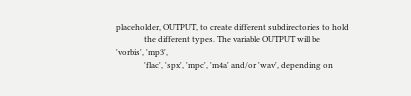placeholder, OUTPUT, to create different subdirectories to hold
              the different types. The variable OUTPUT will be 'vorbis', 'mp3',
              'flac', 'spx', 'mpc', 'm4a' and/or 'wav', depending on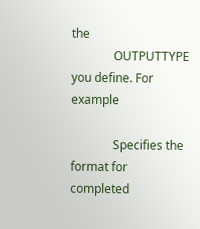the
              OUTPUTTYPE you define. For example

              Specifies the format for completed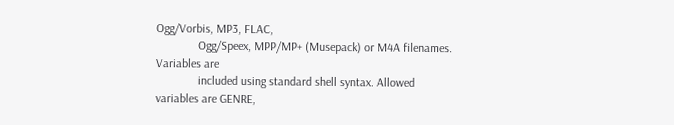Ogg/Vorbis, MP3, FLAC,
              Ogg/Speex, MPP/MP+ (Musepack) or M4A filenames. Variables are
              included using standard shell syntax. Allowed variables are GENRE,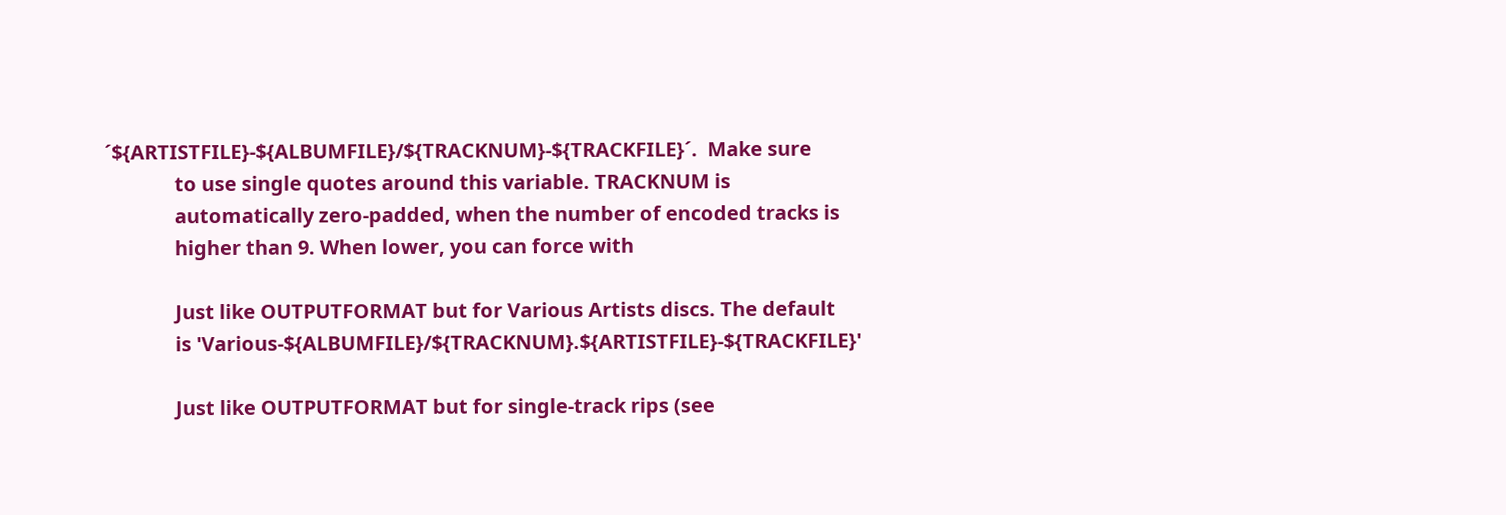´${ARTISTFILE}-${ALBUMFILE}/${TRACKNUM}-${TRACKFILE}´.  Make sure
              to use single quotes around this variable. TRACKNUM is
              automatically zero-padded, when the number of encoded tracks is
              higher than 9. When lower, you can force with

              Just like OUTPUTFORMAT but for Various Artists discs. The default
              is 'Various-${ALBUMFILE}/${TRACKNUM}.${ARTISTFILE}-${TRACKFILE}'

              Just like OUTPUTFORMAT but for single-track rips (see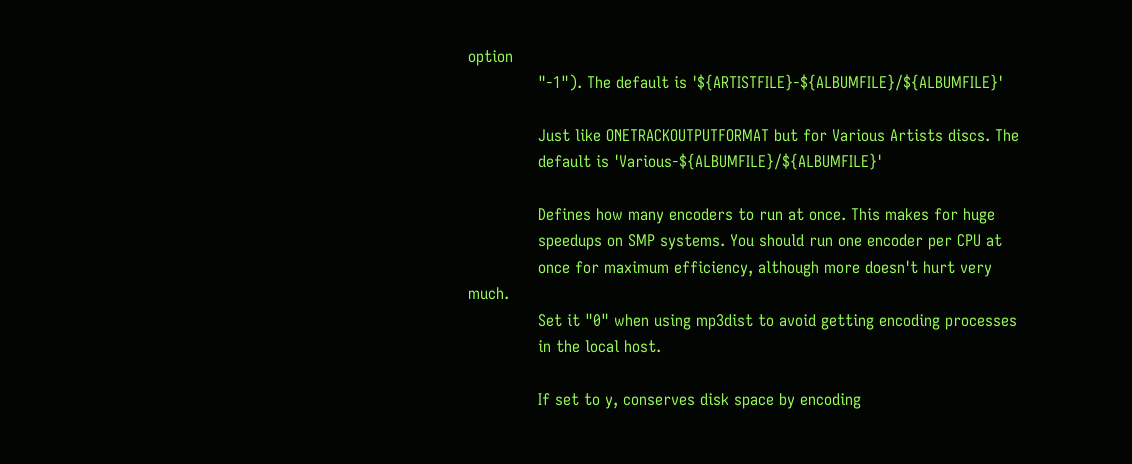option
              "-1"). The default is '${ARTISTFILE}-${ALBUMFILE}/${ALBUMFILE}'

              Just like ONETRACKOUTPUTFORMAT but for Various Artists discs. The
              default is 'Various-${ALBUMFILE}/${ALBUMFILE}'

              Defines how many encoders to run at once. This makes for huge
              speedups on SMP systems. You should run one encoder per CPU at
              once for maximum efficiency, although more doesn't hurt very much.
              Set it "0" when using mp3dist to avoid getting encoding processes
              in the local host.

              If set to y, conserves disk space by encoding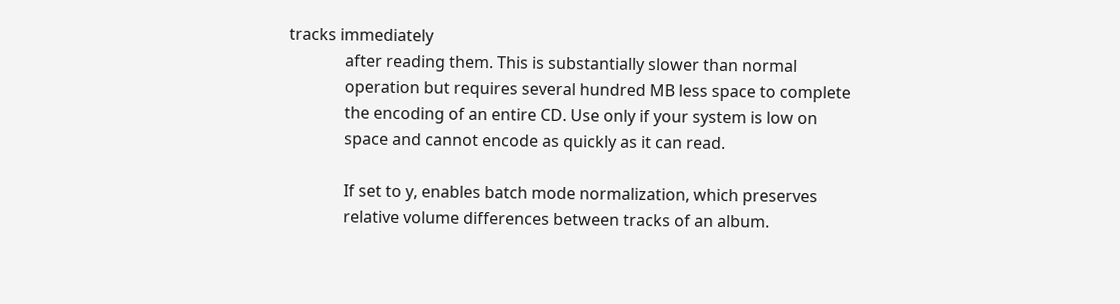tracks immediately
              after reading them. This is substantially slower than normal
              operation but requires several hundred MB less space to complete
              the encoding of an entire CD. Use only if your system is low on
              space and cannot encode as quickly as it can read.

              If set to y, enables batch mode normalization, which preserves
              relative volume differences between tracks of an album.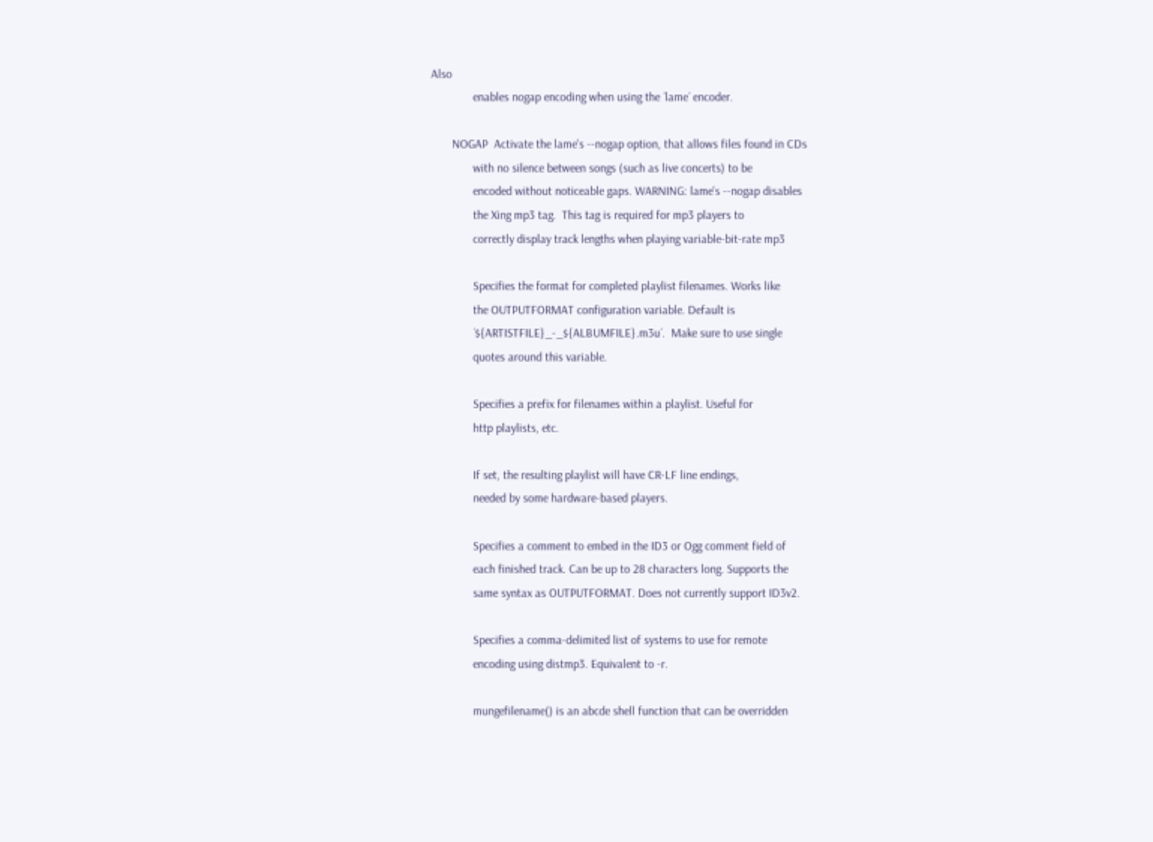Also
              enables nogap encoding when using the ´lame´ encoder.

       NOGAP  Activate the lame's --nogap option, that allows files found in CDs
              with no silence between songs (such as live concerts) to be
              encoded without noticeable gaps. WARNING: lame's --nogap disables
              the Xing mp3 tag.  This tag is required for mp3 players to
              correctly display track lengths when playing variable-bit-rate mp3

              Specifies the format for completed playlist filenames. Works like
              the OUTPUTFORMAT configuration variable. Default is
              ´${ARTISTFILE}_-_${ALBUMFILE}.m3u´.  Make sure to use single
              quotes around this variable.

              Specifies a prefix for filenames within a playlist. Useful for
              http playlists, etc.

              If set, the resulting playlist will have CR-LF line endings,
              needed by some hardware-based players.

              Specifies a comment to embed in the ID3 or Ogg comment field of
              each finished track. Can be up to 28 characters long. Supports the
              same syntax as OUTPUTFORMAT. Does not currently support ID3v2.

              Specifies a comma-delimited list of systems to use for remote
              encoding using distmp3. Equivalent to -r.

              mungefilename() is an abcde shell function that can be overridden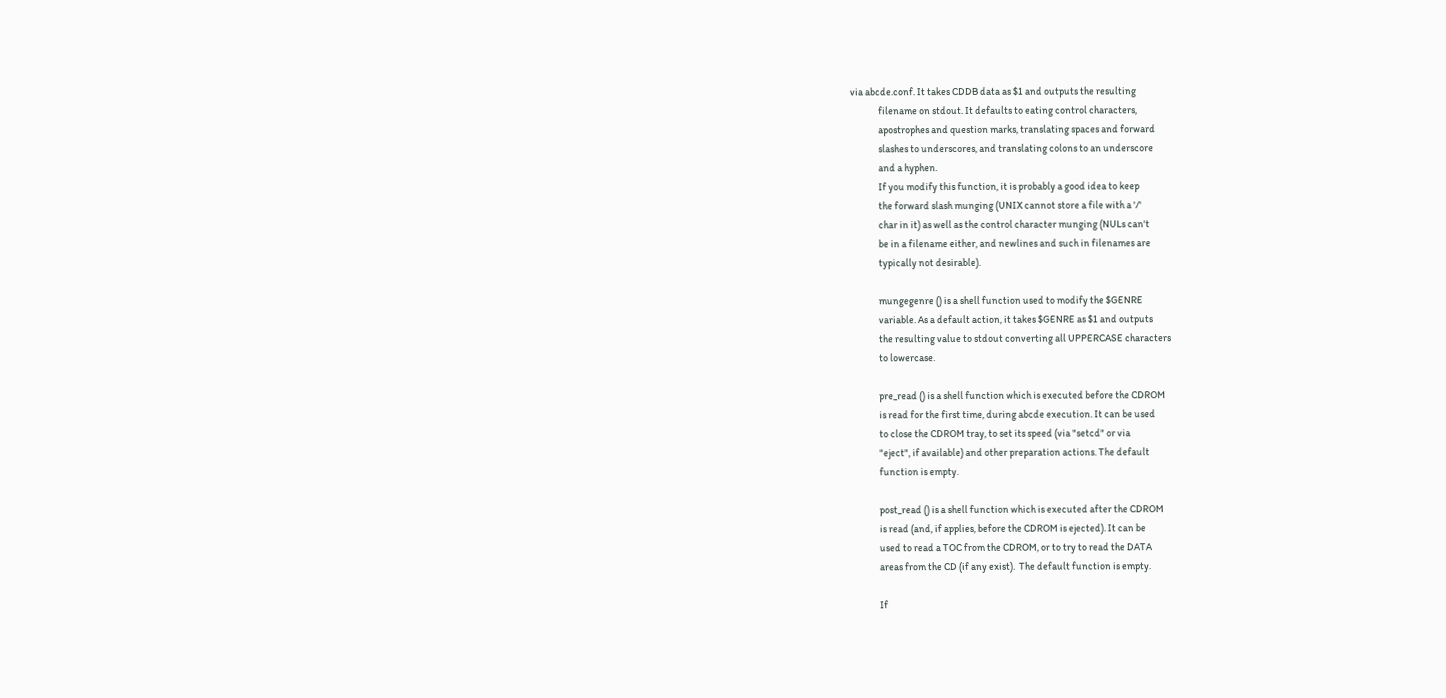via abcde.conf. It takes CDDB data as $1 and outputs the resulting
              filename on stdout. It defaults to eating control characters,
              apostrophes and question marks, translating spaces and forward
              slashes to underscores, and translating colons to an underscore
              and a hyphen.
              If you modify this function, it is probably a good idea to keep
              the forward slash munging (UNIX cannot store a file with a '/'
              char in it) as well as the control character munging (NULs can't
              be in a filename either, and newlines and such in filenames are
              typically not desirable).

              mungegenre () is a shell function used to modify the $GENRE
              variable. As a default action, it takes $GENRE as $1 and outputs
              the resulting value to stdout converting all UPPERCASE characters
              to lowercase.

              pre_read () is a shell function which is executed before the CDROM
              is read for the first time, during abcde execution. It can be used
              to close the CDROM tray, to set its speed (via "setcd" or via
              "eject", if available) and other preparation actions. The default
              function is empty.

              post_read () is a shell function which is executed after the CDROM
              is read (and, if applies, before the CDROM is ejected). It can be
              used to read a TOC from the CDROM, or to try to read the DATA
              areas from the CD (if any exist).  The default function is empty.

              If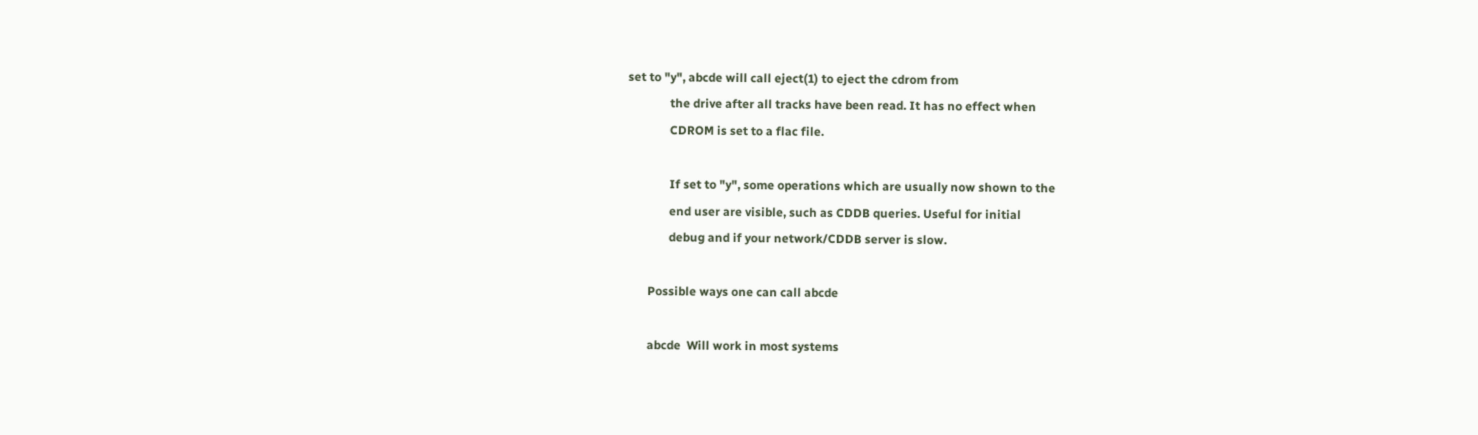set to "y", abcde will call eject(1) to eject the cdrom from
              the drive after all tracks have been read. It has no effect when
              CDROM is set to a flac file.

              If set to "y", some operations which are usually now shown to the
              end user are visible, such as CDDB queries. Useful for initial
              debug and if your network/CDDB server is slow.

       Possible ways one can call abcde

       abcde  Will work in most systems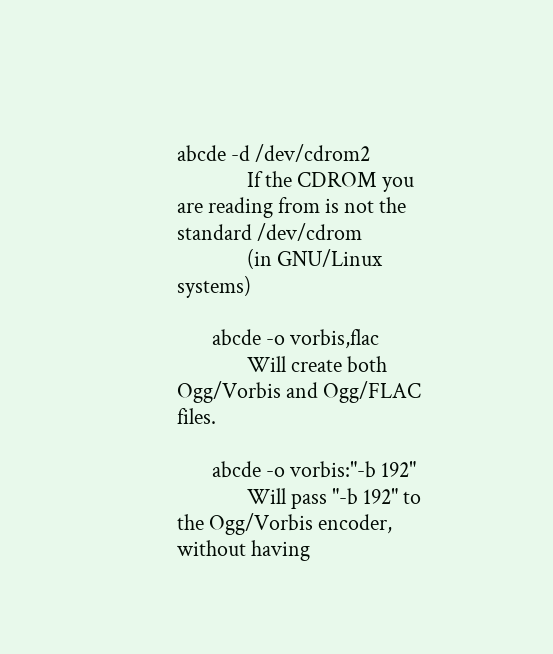abcde -d /dev/cdrom2
              If the CDROM you are reading from is not the standard /dev/cdrom
              (in GNU/Linux systems)

       abcde -o vorbis,flac
              Will create both Ogg/Vorbis and Ogg/FLAC files.

       abcde -o vorbis:"-b 192"
              Will pass "-b 192" to the Ogg/Vorbis encoder, without having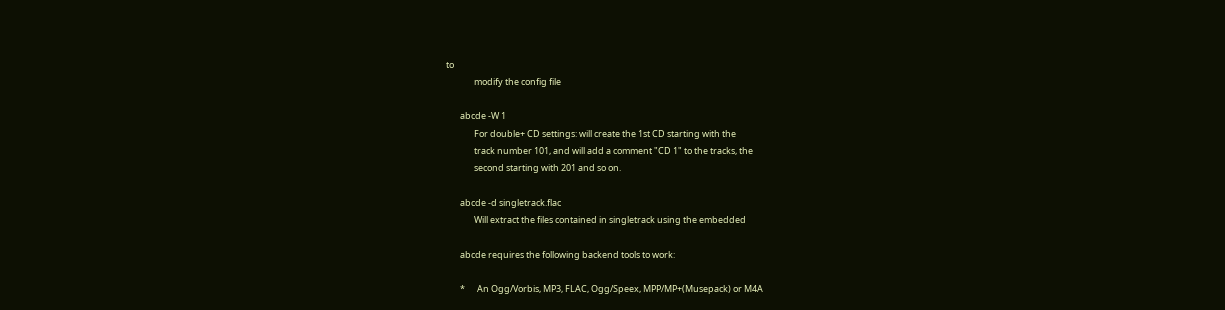to
              modify the config file

       abcde -W 1
              For double+ CD settings: will create the 1st CD starting with the
              track number 101, and will add a comment "CD 1" to the tracks, the
              second starting with 201 and so on.

       abcde -d singletrack.flac
              Will extract the files contained in singletrack using the embedded

       abcde requires the following backend tools to work:

       *      An Ogg/Vorbis, MP3, FLAC, Ogg/Speex, MPP/MP+(Musepack) or M4A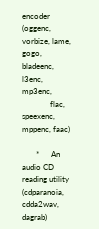encoder (oggenc, vorbize, lame, gogo, bladeenc, l3enc, mp3enc,
              flac, speexenc, mppenc, faac)

       *      An audio CD reading utility (cdparanoia, cdda2wav, dagrab)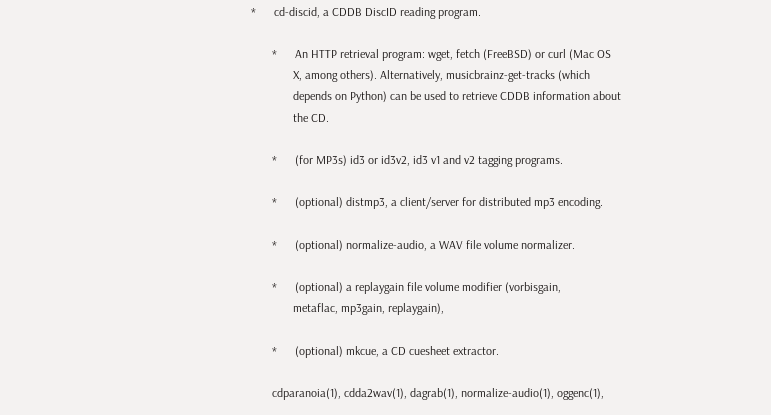*      cd-discid, a CDDB DiscID reading program.

       *      An HTTP retrieval program: wget, fetch (FreeBSD) or curl (Mac OS
              X, among others). Alternatively, musicbrainz-get-tracks (which
              depends on Python) can be used to retrieve CDDB information about
              the CD.

       *      (for MP3s) id3 or id3v2, id3 v1 and v2 tagging programs.

       *      (optional) distmp3, a client/server for distributed mp3 encoding.

       *      (optional) normalize-audio, a WAV file volume normalizer.

       *      (optional) a replaygain file volume modifier (vorbisgain,
              metaflac, mp3gain, replaygain),

       *      (optional) mkcue, a CD cuesheet extractor.

       cdparanoia(1), cdda2wav(1), dagrab(1), normalize-audio(1), oggenc(1),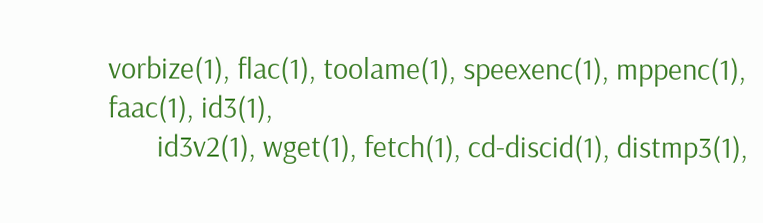vorbize(1), flac(1), toolame(1), speexenc(1), mppenc(1), faac(1), id3(1),
       id3v2(1), wget(1), fetch(1), cd-discid(1), distmp3(1),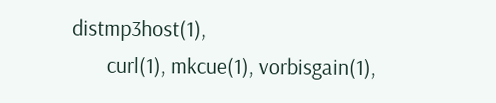distmp3host(1),
       curl(1), mkcue(1), vorbisgain(1),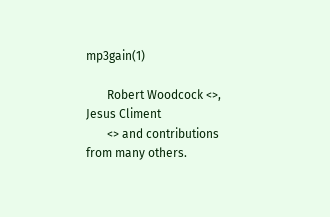mp3gain(1)

       Robert Woodcock <>, Jesus Climent
       <> and contributions from many others.